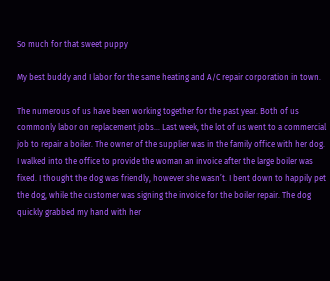So much for that sweet puppy

My best buddy and I labor for the same heating and A/C repair corporation in town.

The numerous of us have been working together for the past year. Both of us commonly labor on replacement jobs… Last week, the lot of us went to a commercial job to repair a boiler. The owner of the supplier was in the family office with her dog. I walked into the office to provide the woman an invoice after the large boiler was fixed. I thought the dog was friendly, however she wasn’t. I bent down to happily pet the dog, while the customer was signing the invoice for the boiler repair. The dog quickly grabbed my hand with her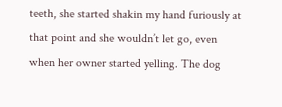teeth, she started shakin my hand furiously at that point and she wouldn’t let go, even when her owner started yelling. The dog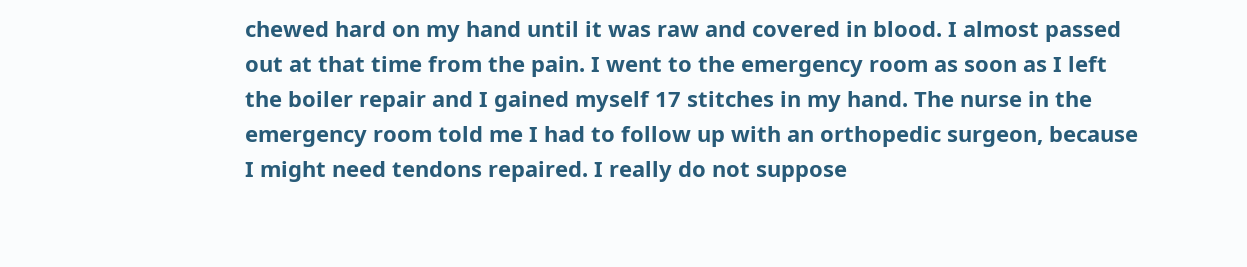chewed hard on my hand until it was raw and covered in blood. I almost passed out at that time from the pain. I went to the emergency room as soon as I left the boiler repair and I gained myself 17 stitches in my hand. The nurse in the emergency room told me I had to follow up with an orthopedic surgeon, because I might need tendons repaired. I really do not suppose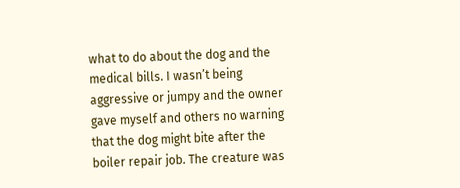what to do about the dog and the medical bills. I wasn’t being aggressive or jumpy and the owner gave myself and others no warning that the dog might bite after the boiler repair job. The creature was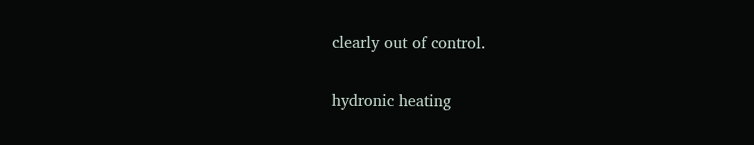clearly out of control.

hydronic heating